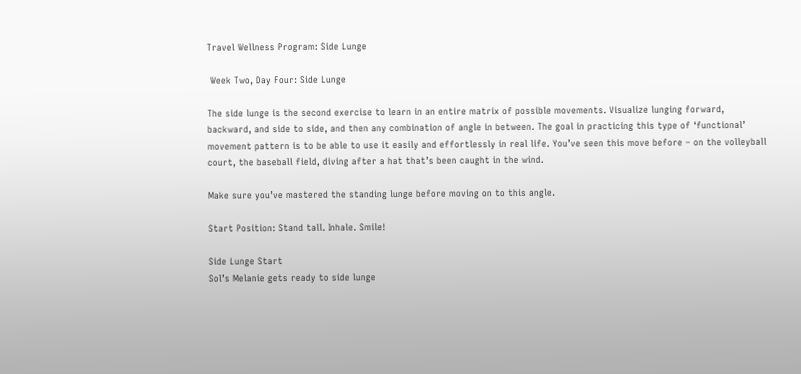Travel Wellness Program: Side Lunge

 Week Two, Day Four: Side Lunge

The side lunge is the second exercise to learn in an entire matrix of possible movements. Visualize lunging forward, backward, and side to side, and then any combination of angle in between. The goal in practicing this type of ‘functional’ movement pattern is to be able to use it easily and effortlessly in real life. You’ve seen this move before – on the volleyball court, the baseball field, diving after a hat that’s been caught in the wind.

Make sure you’ve mastered the standing lunge before moving on to this angle.

Start Position: Stand tall. Inhale. Smile!

Side Lunge Start
Sol’s Melanie gets ready to side lunge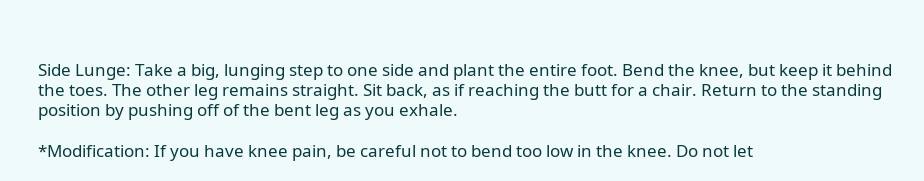Side Lunge: Take a big, lunging step to one side and plant the entire foot. Bend the knee, but keep it behind the toes. The other leg remains straight. Sit back, as if reaching the butt for a chair. Return to the standing position by pushing off of the bent leg as you exhale.

*Modification: If you have knee pain, be careful not to bend too low in the knee. Do not let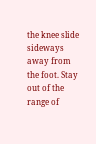the knee slide sideways away from the foot. Stay out of the range of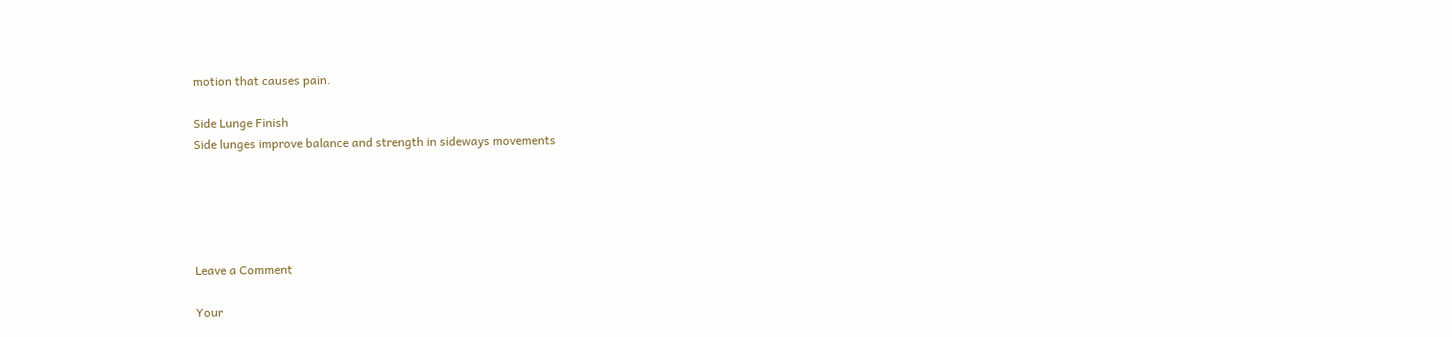motion that causes pain.

Side Lunge Finish
Side lunges improve balance and strength in sideways movements





Leave a Comment

Your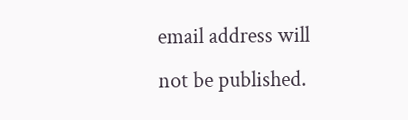email address will not be published.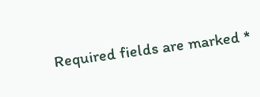Required fields are marked *